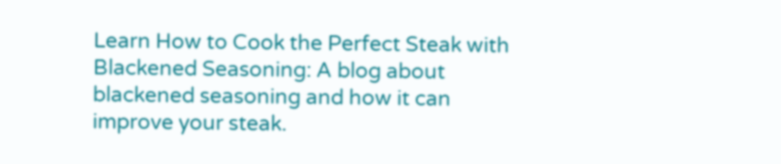Learn How to Cook the Perfect Steak with Blackened Seasoning: A blog about blackened seasoning and how it can improve your steak.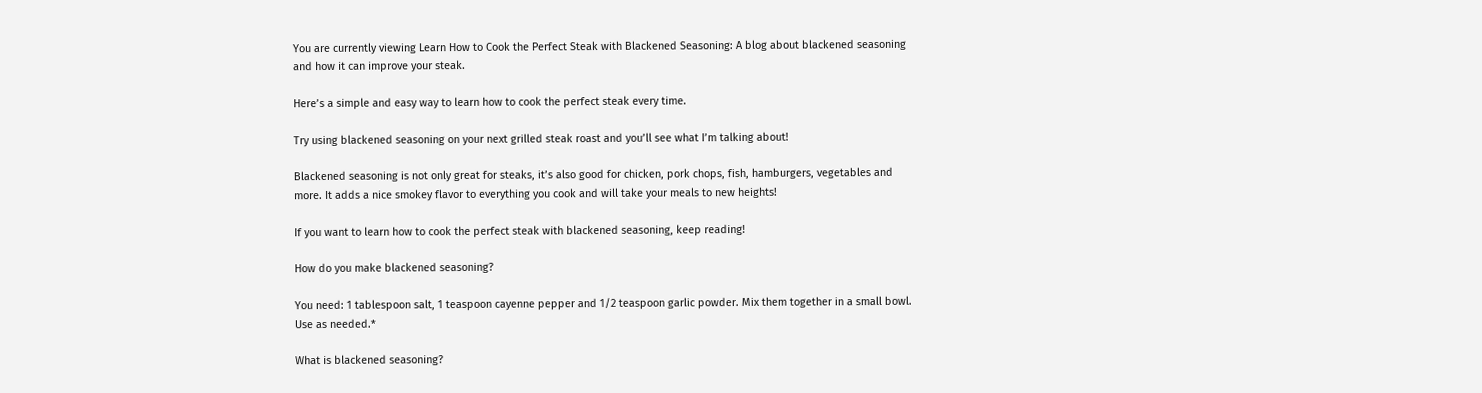You are currently viewing Learn How to Cook the Perfect Steak with Blackened Seasoning: A blog about blackened seasoning and how it can improve your steak.

Here’s a simple and easy way to learn how to cook the perfect steak every time.

Try using blackened seasoning on your next grilled steak roast and you’ll see what I’m talking about!

Blackened seasoning is not only great for steaks, it’s also good for chicken, pork chops, fish, hamburgers, vegetables and more. It adds a nice smokey flavor to everything you cook and will take your meals to new heights!

If you want to learn how to cook the perfect steak with blackened seasoning, keep reading!

How do you make blackened seasoning?

You need: 1 tablespoon salt, 1 teaspoon cayenne pepper and 1/2 teaspoon garlic powder. Mix them together in a small bowl. Use as needed.*

What is blackened seasoning?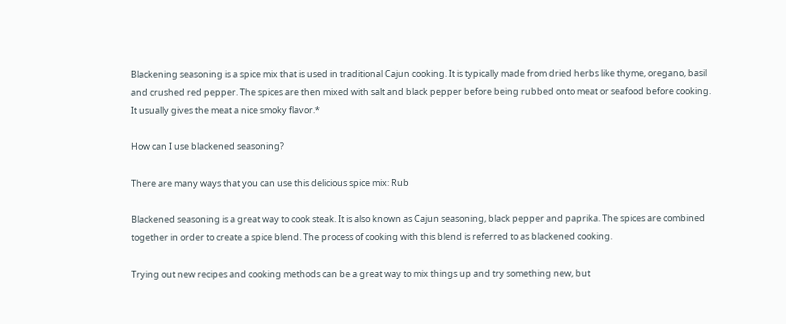Blackening seasoning is a spice mix that is used in traditional Cajun cooking. It is typically made from dried herbs like thyme, oregano, basil and crushed red pepper. The spices are then mixed with salt and black pepper before being rubbed onto meat or seafood before cooking. It usually gives the meat a nice smoky flavor.*

How can I use blackened seasoning?

There are many ways that you can use this delicious spice mix: Rub

Blackened seasoning is a great way to cook steak. It is also known as Cajun seasoning, black pepper and paprika. The spices are combined together in order to create a spice blend. The process of cooking with this blend is referred to as blackened cooking.

Trying out new recipes and cooking methods can be a great way to mix things up and try something new, but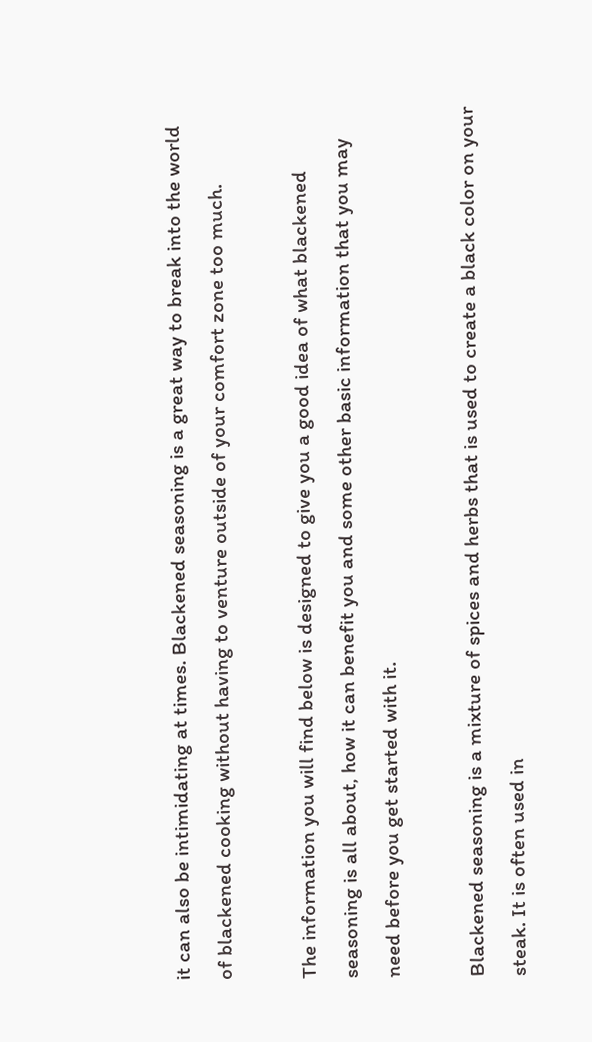it can also be intimidating at times. Blackened seasoning is a great way to break into the world of blackened cooking without having to venture outside of your comfort zone too much.

The information you will find below is designed to give you a good idea of what blackened seasoning is all about, how it can benefit you and some other basic information that you may need before you get started with it.

Blackened seasoning is a mixture of spices and herbs that is used to create a black color on your steak. It is often used in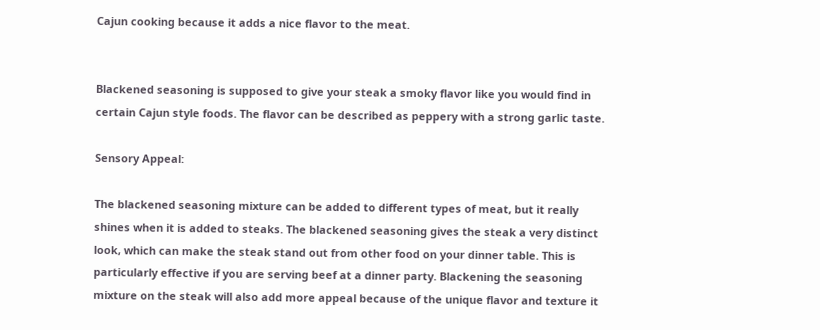Cajun cooking because it adds a nice flavor to the meat.


Blackened seasoning is supposed to give your steak a smoky flavor like you would find in certain Cajun style foods. The flavor can be described as peppery with a strong garlic taste.

Sensory Appeal:

The blackened seasoning mixture can be added to different types of meat, but it really shines when it is added to steaks. The blackened seasoning gives the steak a very distinct look, which can make the steak stand out from other food on your dinner table. This is particularly effective if you are serving beef at a dinner party. Blackening the seasoning mixture on the steak will also add more appeal because of the unique flavor and texture it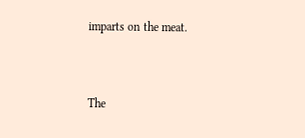imparts on the meat.


The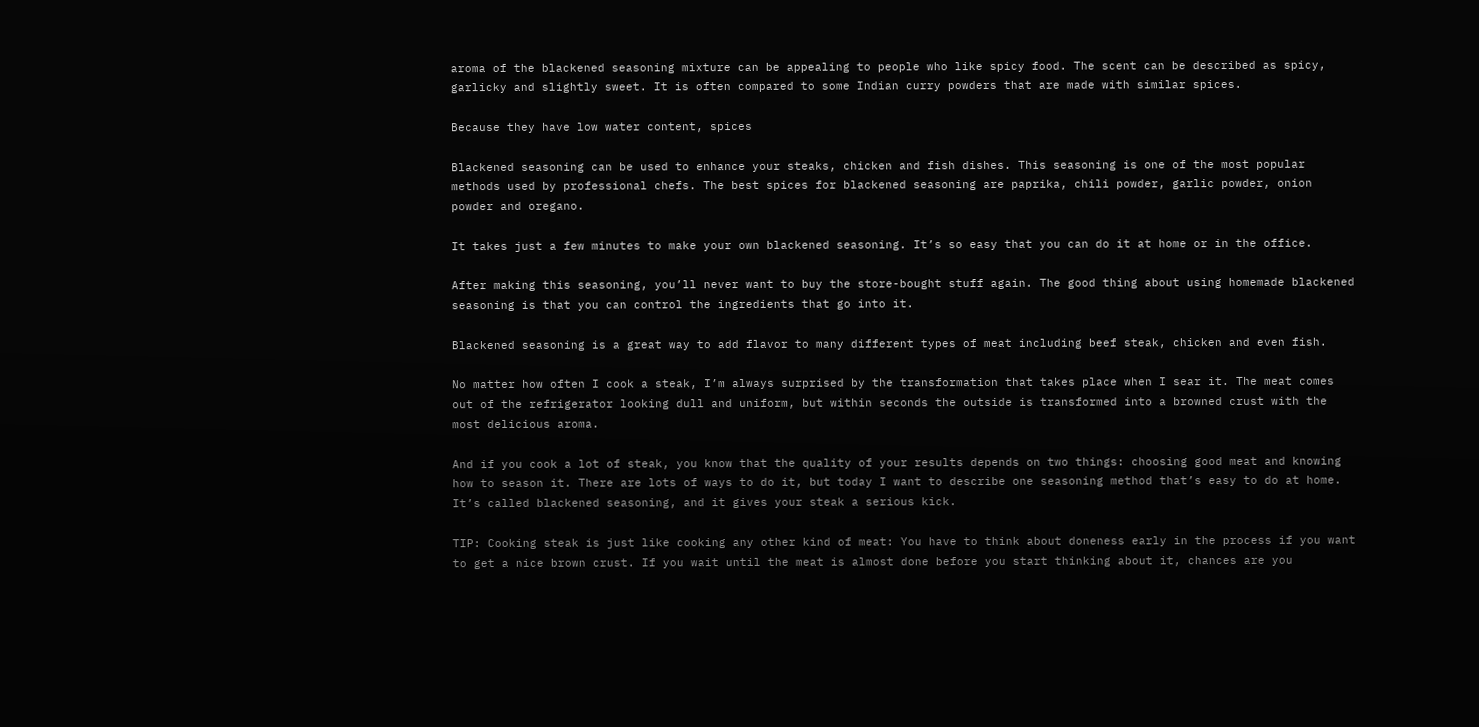aroma of the blackened seasoning mixture can be appealing to people who like spicy food. The scent can be described as spicy, garlicky and slightly sweet. It is often compared to some Indian curry powders that are made with similar spices.

Because they have low water content, spices

Blackened seasoning can be used to enhance your steaks, chicken and fish dishes. This seasoning is one of the most popular methods used by professional chefs. The best spices for blackened seasoning are paprika, chili powder, garlic powder, onion powder and oregano.

It takes just a few minutes to make your own blackened seasoning. It’s so easy that you can do it at home or in the office.

After making this seasoning, you’ll never want to buy the store-bought stuff again. The good thing about using homemade blackened seasoning is that you can control the ingredients that go into it.

Blackened seasoning is a great way to add flavor to many different types of meat including beef steak, chicken and even fish.

No matter how often I cook a steak, I’m always surprised by the transformation that takes place when I sear it. The meat comes out of the refrigerator looking dull and uniform, but within seconds the outside is transformed into a browned crust with the most delicious aroma.

And if you cook a lot of steak, you know that the quality of your results depends on two things: choosing good meat and knowing how to season it. There are lots of ways to do it, but today I want to describe one seasoning method that’s easy to do at home. It’s called blackened seasoning, and it gives your steak a serious kick.

TIP: Cooking steak is just like cooking any other kind of meat: You have to think about doneness early in the process if you want to get a nice brown crust. If you wait until the meat is almost done before you start thinking about it, chances are you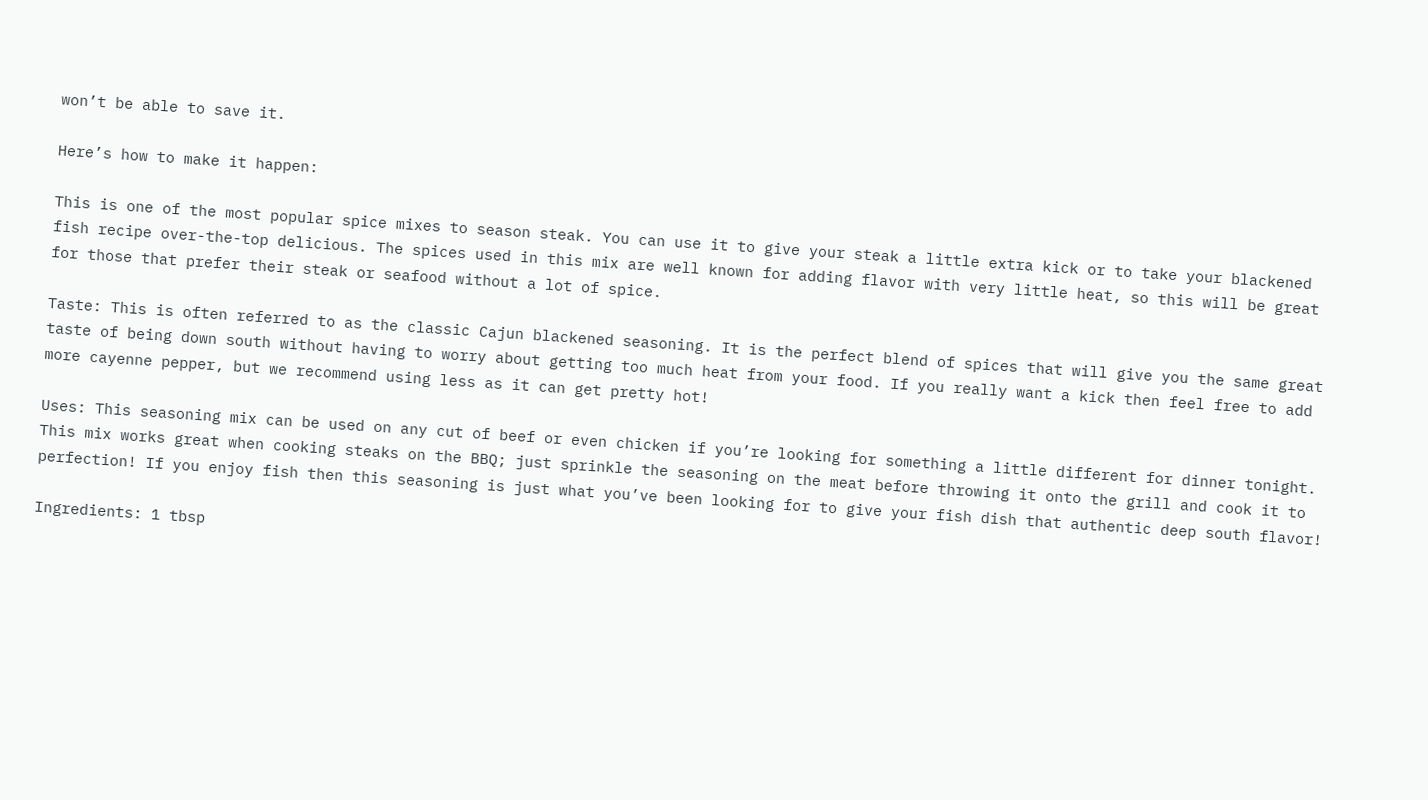won’t be able to save it.

Here’s how to make it happen:

This is one of the most popular spice mixes to season steak. You can use it to give your steak a little extra kick or to take your blackened fish recipe over-the-top delicious. The spices used in this mix are well known for adding flavor with very little heat, so this will be great for those that prefer their steak or seafood without a lot of spice.

Taste: This is often referred to as the classic Cajun blackened seasoning. It is the perfect blend of spices that will give you the same great taste of being down south without having to worry about getting too much heat from your food. If you really want a kick then feel free to add more cayenne pepper, but we recommend using less as it can get pretty hot!

Uses: This seasoning mix can be used on any cut of beef or even chicken if you’re looking for something a little different for dinner tonight. This mix works great when cooking steaks on the BBQ; just sprinkle the seasoning on the meat before throwing it onto the grill and cook it to perfection! If you enjoy fish then this seasoning is just what you’ve been looking for to give your fish dish that authentic deep south flavor!

Ingredients: 1 tbsp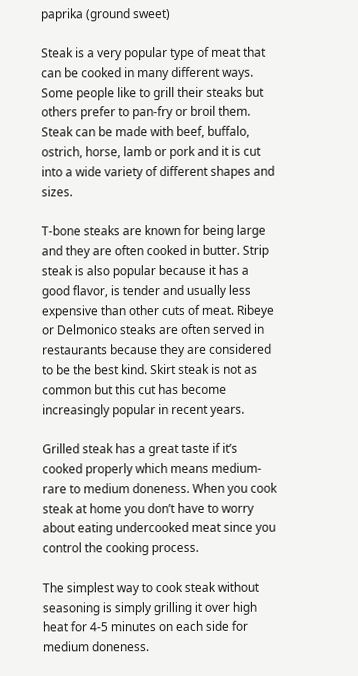paprika (ground sweet)

Steak is a very popular type of meat that can be cooked in many different ways. Some people like to grill their steaks but others prefer to pan-fry or broil them. Steak can be made with beef, buffalo, ostrich, horse, lamb or pork and it is cut into a wide variety of different shapes and sizes.

T-bone steaks are known for being large and they are often cooked in butter. Strip steak is also popular because it has a good flavor, is tender and usually less expensive than other cuts of meat. Ribeye or Delmonico steaks are often served in restaurants because they are considered to be the best kind. Skirt steak is not as common but this cut has become increasingly popular in recent years.

Grilled steak has a great taste if it’s cooked properly which means medium-rare to medium doneness. When you cook steak at home you don’t have to worry about eating undercooked meat since you control the cooking process.

The simplest way to cook steak without seasoning is simply grilling it over high heat for 4-5 minutes on each side for medium doneness.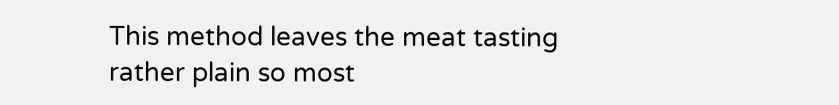This method leaves the meat tasting rather plain so most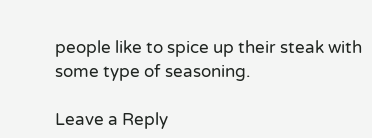people like to spice up their steak with some type of seasoning.

Leave a Reply